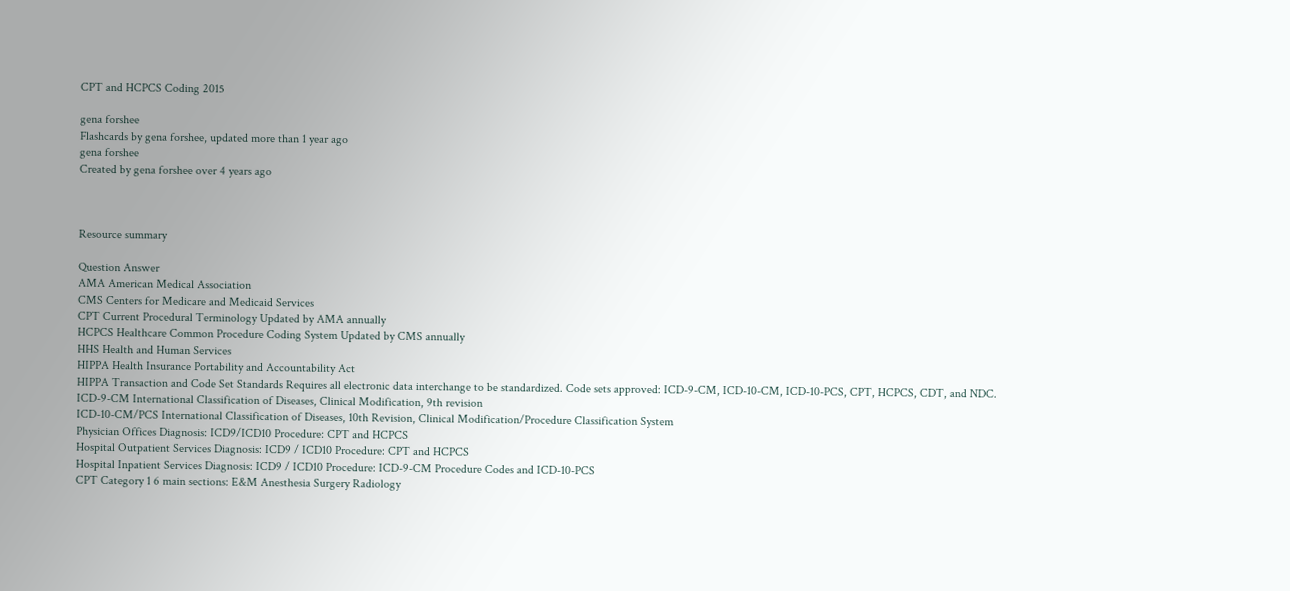CPT and HCPCS Coding 2015

gena forshee
Flashcards by gena forshee, updated more than 1 year ago
gena forshee
Created by gena forshee over 4 years ago



Resource summary

Question Answer
AMA American Medical Association
CMS Centers for Medicare and Medicaid Services
CPT Current Procedural Terminology Updated by AMA annually
HCPCS Healthcare Common Procedure Coding System Updated by CMS annually
HHS Health and Human Services
HIPPA Health Insurance Portability and Accountability Act
HIPPA Transaction and Code Set Standards Requires all electronic data interchange to be standardized. Code sets approved: ICD-9-CM, ICD-10-CM, ICD-10-PCS, CPT, HCPCS, CDT, and NDC.
ICD-9-CM International Classification of Diseases, Clinical Modification, 9th revision
ICD-10-CM/PCS International Classification of Diseases, 10th Revision, Clinical Modification/Procedure Classification System
Physician Offices Diagnosis: ICD9/ICD10 Procedure: CPT and HCPCS
Hospital Outpatient Services Diagnosis: ICD9 / ICD10 Procedure: CPT and HCPCS
Hospital Inpatient Services Diagnosis: ICD9 / ICD10 Procedure: ICD-9-CM Procedure Codes and ICD-10-PCS
CPT Category 1 6 main sections: E&M Anesthesia Surgery Radiology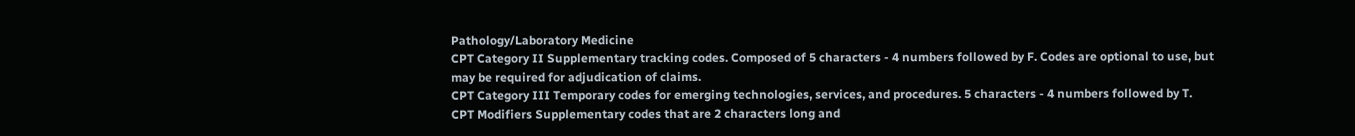Pathology/Laboratory Medicine
CPT Category II Supplementary tracking codes. Composed of 5 characters - 4 numbers followed by F. Codes are optional to use, but may be required for adjudication of claims.
CPT Category III Temporary codes for emerging technologies, services, and procedures. 5 characters - 4 numbers followed by T.
CPT Modifiers Supplementary codes that are 2 characters long and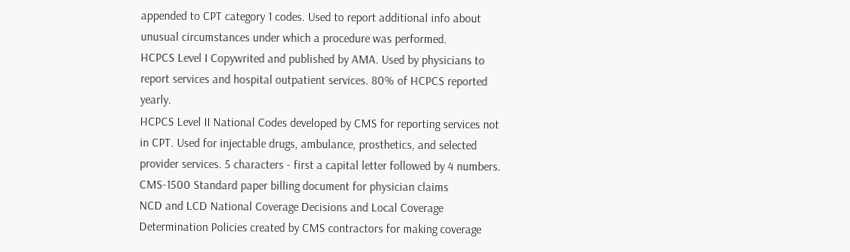appended to CPT category 1 codes. Used to report additional info about unusual circumstances under which a procedure was performed.
HCPCS Level I Copywrited and published by AMA. Used by physicians to report services and hospital outpatient services. 80% of HCPCS reported yearly.
HCPCS Level II National Codes developed by CMS for reporting services not in CPT. Used for injectable drugs, ambulance, prosthetics, and selected provider services. 5 characters - first a capital letter followed by 4 numbers.
CMS-1500 Standard paper billing document for physician claims
NCD and LCD National Coverage Decisions and Local Coverage Determination Policies created by CMS contractors for making coverage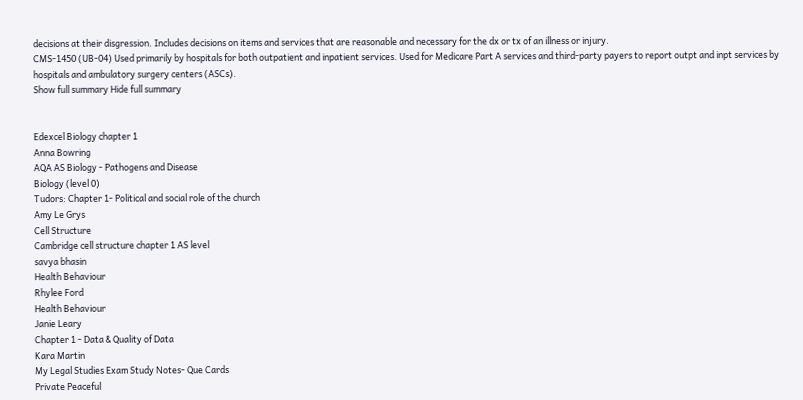decisions at their disgression. Includes decisions on items and services that are reasonable and necessary for the dx or tx of an illness or injury.
CMS-1450 (UB-04) Used primarily by hospitals for both outpatient and inpatient services. Used for Medicare Part A services and third-party payers to report outpt and inpt services by hospitals and ambulatory surgery centers (ASCs).
Show full summary Hide full summary


Edexcel Biology chapter 1
Anna Bowring
AQA AS Biology - Pathogens and Disease
Biology (level 0)
Tudors: Chapter 1- Political and social role of the church
Amy Le Grys
Cell Structure
Cambridge cell structure chapter 1 AS level
savya bhasin
Health Behaviour
Rhylee Ford
Health Behaviour
Janie Leary
Chapter 1 - Data & Quality of Data
Kara Martin
My Legal Studies Exam Study Notes- Que Cards
Private Peaceful